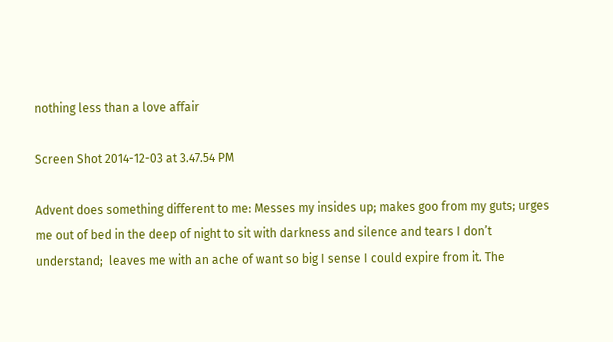nothing less than a love affair

Screen Shot 2014-12-03 at 3.47.54 PM

Advent does something different to me: Messes my insides up; makes goo from my guts; urges me out of bed in the deep of night to sit with darkness and silence and tears I don’t understand;  leaves me with an ache of want so big I sense I could expire from it. The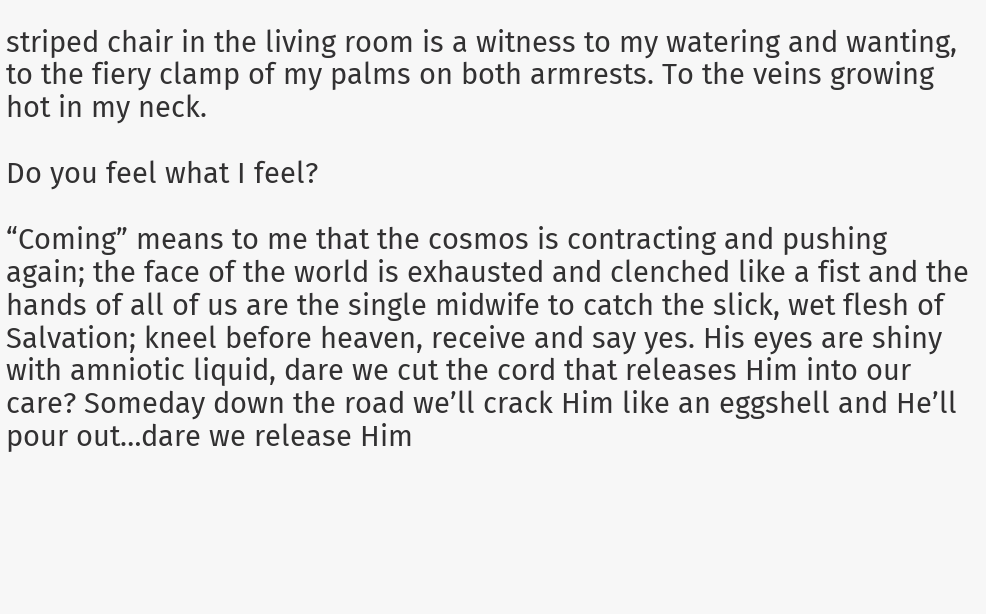striped chair in the living room is a witness to my watering and wanting, to the fiery clamp of my palms on both armrests. To the veins growing hot in my neck.

Do you feel what I feel?

“Coming” means to me that the cosmos is contracting and pushing again; the face of the world is exhausted and clenched like a fist and the hands of all of us are the single midwife to catch the slick, wet flesh of Salvation; kneel before heaven, receive and say yes. His eyes are shiny with amniotic liquid, dare we cut the cord that releases Him into our care? Someday down the road we’ll crack Him like an eggshell and He’ll pour out…dare we release Him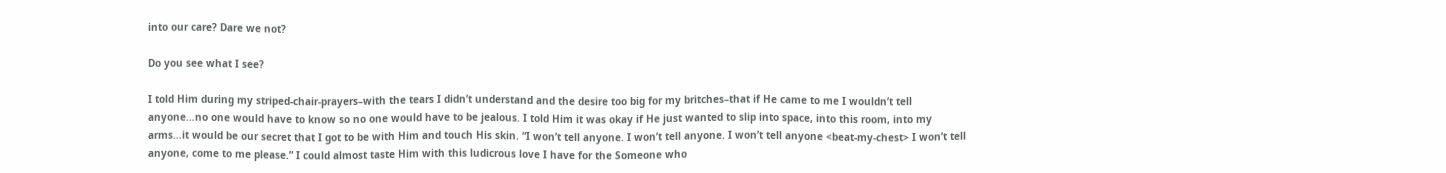into our care? Dare we not?

Do you see what I see?

I told Him during my striped-chair-prayers–with the tears I didn’t understand and the desire too big for my britches–that if He came to me I wouldn’t tell anyone…no one would have to know so no one would have to be jealous. I told Him it was okay if He just wanted to slip into space, into this room, into my arms…it would be our secret that I got to be with Him and touch His skin. “I won’t tell anyone. I won’t tell anyone. I won’t tell anyone <beat-my-chest> I won’t tell anyone, come to me please.” I could almost taste Him with this ludicrous love I have for the Someone who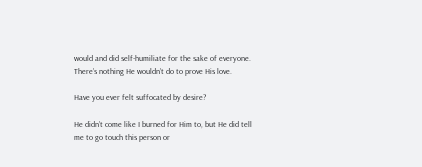would and did self-humiliate for the sake of everyone. There’s nothing He wouldn’t do to prove His love.

Have you ever felt suffocated by desire?

He didn’t come like I burned for Him to, but He did tell me to go touch this person or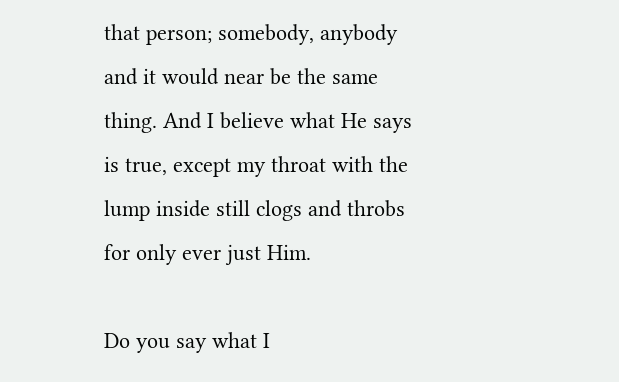that person; somebody, anybody and it would near be the same thing. And I believe what He says is true, except my throat with the lump inside still clogs and throbs for only ever just Him.

Do you say what I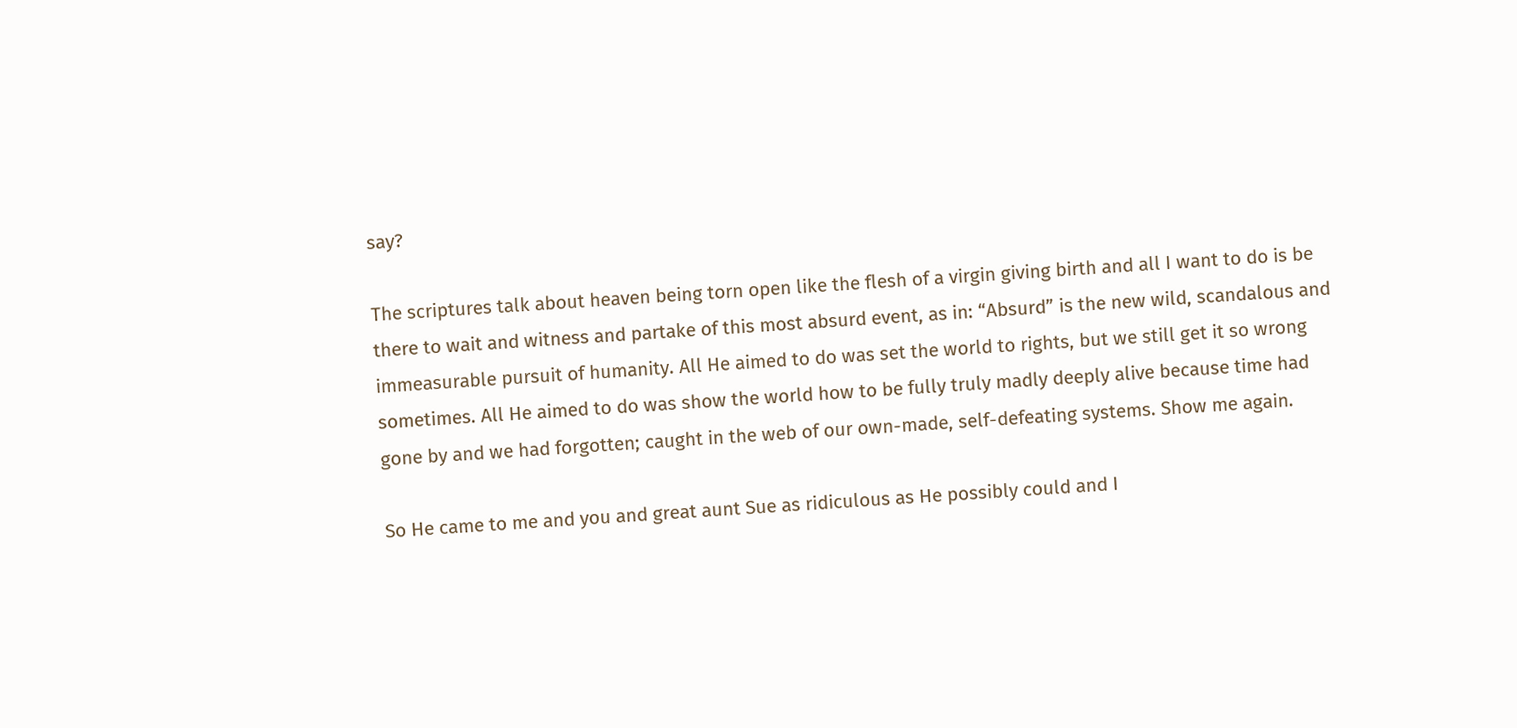say?

The scriptures talk about heaven being torn open like the flesh of a virgin giving birth and all I want to do is be there to wait and witness and partake of this most absurd event, as in: “Absurd” is the new wild, scandalous and immeasurable pursuit of humanity. All He aimed to do was set the world to rights, but we still get it so wrong sometimes. All He aimed to do was show the world how to be fully truly madly deeply alive because time had gone by and we had forgotten; caught in the web of our own-made, self-defeating systems. Show me again.

So He came to me and you and great aunt Sue as ridiculous as He possibly could and I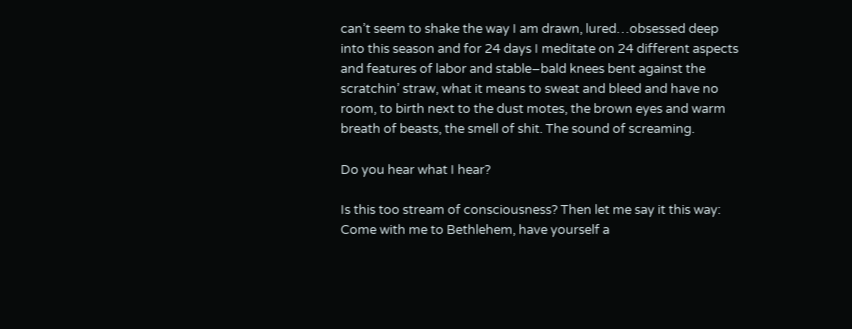can’t seem to shake the way I am drawn, lured…obsessed deep into this season and for 24 days I meditate on 24 different aspects and features of labor and stable–bald knees bent against the scratchin’ straw, what it means to sweat and bleed and have no room, to birth next to the dust motes, the brown eyes and warm breath of beasts, the smell of shit. The sound of screaming.

Do you hear what I hear?

Is this too stream of consciousness? Then let me say it this way: Come with me to Bethlehem, have yourself a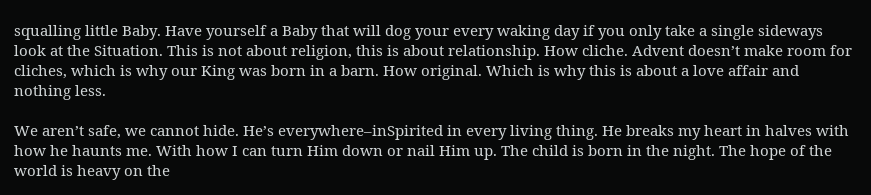squalling little Baby. Have yourself a Baby that will dog your every waking day if you only take a single sideways look at the Situation. This is not about religion, this is about relationship. How cliche. Advent doesn’t make room for cliches, which is why our King was born in a barn. How original. Which is why this is about a love affair and nothing less.

We aren’t safe, we cannot hide. He’s everywhere–inSpirited in every living thing. He breaks my heart in halves with how he haunts me. With how I can turn Him down or nail Him up. The child is born in the night. The hope of the world is heavy on the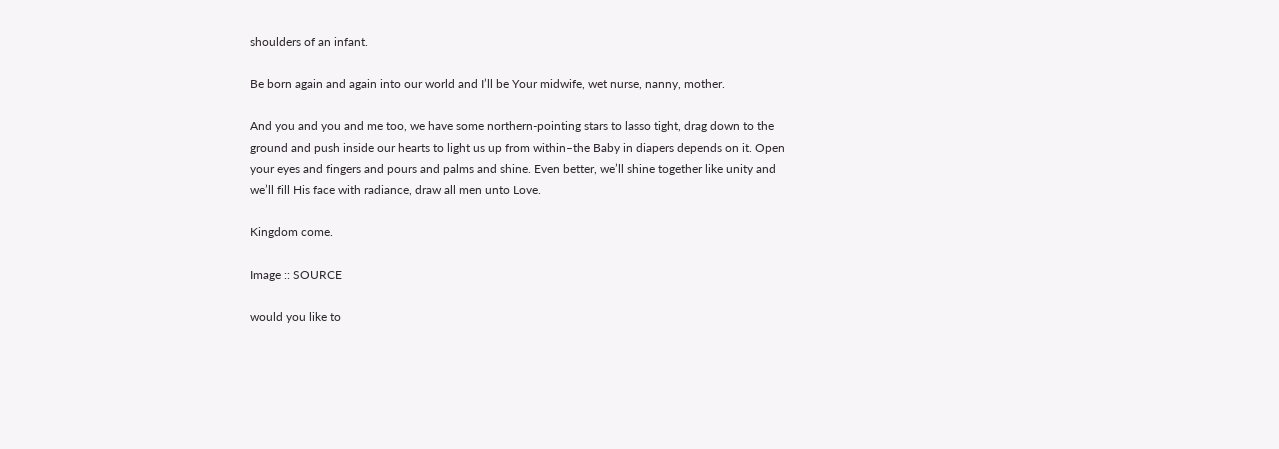shoulders of an infant.

Be born again and again into our world and I’ll be Your midwife, wet nurse, nanny, mother.

And you and you and me too, we have some northern-pointing stars to lasso tight, drag down to the ground and push inside our hearts to light us up from within–the Baby in diapers depends on it. Open your eyes and fingers and pours and palms and shine. Even better, we’ll shine together like unity and we’ll fill His face with radiance, draw all men unto Love.

Kingdom come.

Image :: SOURCE

would you like to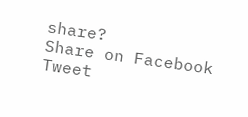share?
Share on Facebook
Tweet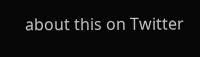about this on Twitter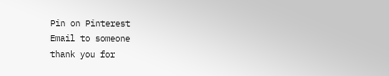Pin on Pinterest
Email to someone
thank you for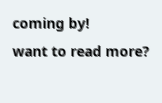coming by!
want to read more?